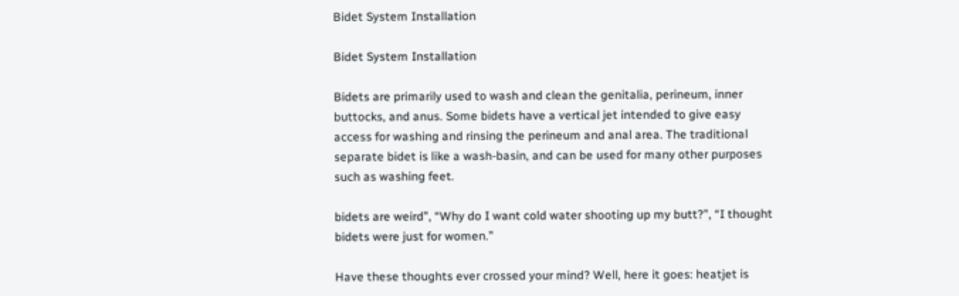Bidet System Installation

Bidet System Installation

Bidets are primarily used to wash and clean the genitalia, perineum, inner buttocks, and anus. Some bidets have a vertical jet intended to give easy access for washing and rinsing the perineum and anal area. The traditional separate bidet is like a wash-basin, and can be used for many other purposes such as washing feet.

bidets are weird”, “Why do I want cold water shooting up my butt?”, “I thought bidets were just for women.”

Have these thoughts ever crossed your mind? Well, here it goes: heatjet is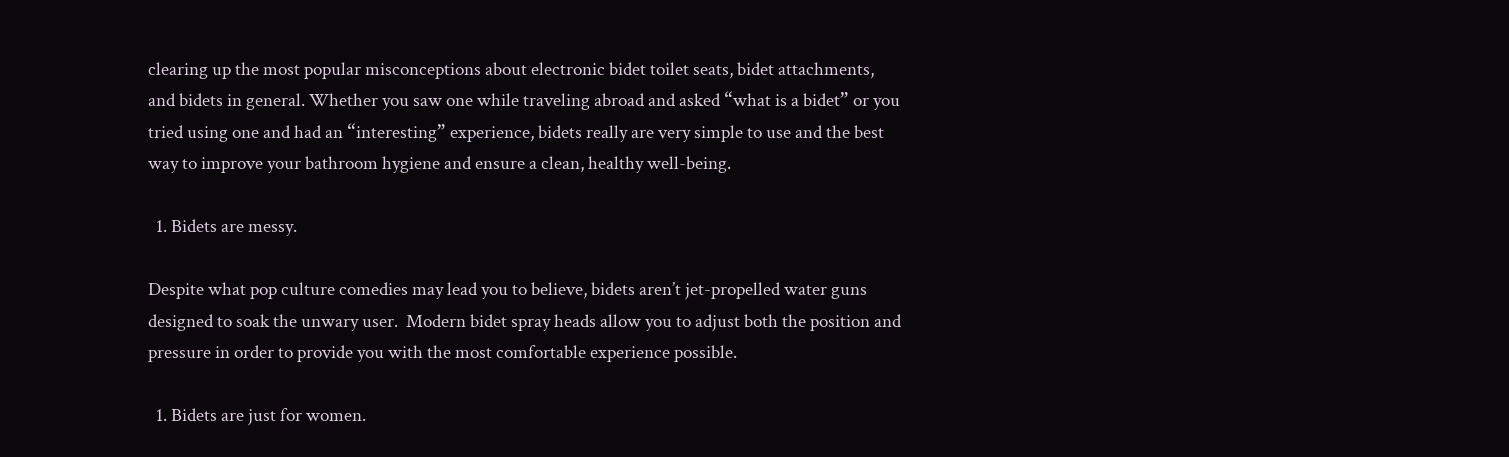clearing up the most popular misconceptions about electronic bidet toilet seats, bidet attachments, and bidets in general. Whether you saw one while traveling abroad and asked “what is a bidet” or you tried using one and had an “interesting” experience, bidets really are very simple to use and the best way to improve your bathroom hygiene and ensure a clean, healthy well-being.

  1. Bidets are messy.

Despite what pop culture comedies may lead you to believe, bidets aren’t jet-propelled water guns designed to soak the unwary user.  Modern bidet spray heads allow you to adjust both the position and pressure in order to provide you with the most comfortable experience possible.

  1. Bidets are just for women.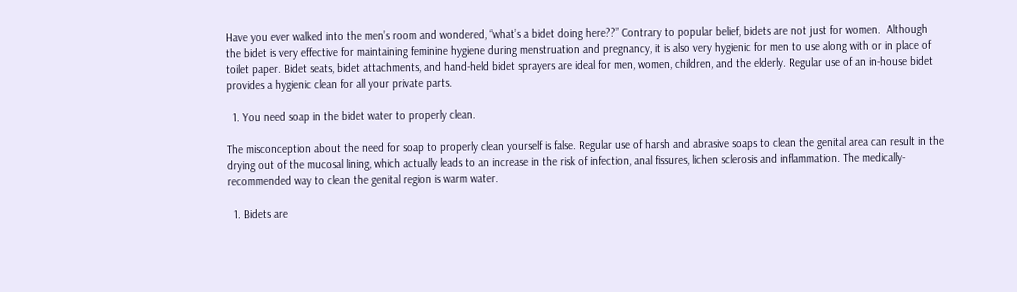Have you ever walked into the men’s room and wondered, “what’s a bidet doing here??” Contrary to popular belief, bidets are not just for women.  Although the bidet is very effective for maintaining feminine hygiene during menstruation and pregnancy, it is also very hygienic for men to use along with or in place of toilet paper. Bidet seats, bidet attachments, and hand-held bidet sprayers are ideal for men, women, children, and the elderly. Regular use of an in-house bidet provides a hygienic clean for all your private parts.

  1. You need soap in the bidet water to properly clean.

The misconception about the need for soap to properly clean yourself is false. Regular use of harsh and abrasive soaps to clean the genital area can result in the drying out of the mucosal lining, which actually leads to an increase in the risk of infection, anal fissures, lichen sclerosis and inflammation. The medically-recommended way to clean the genital region is warm water.

  1. Bidets are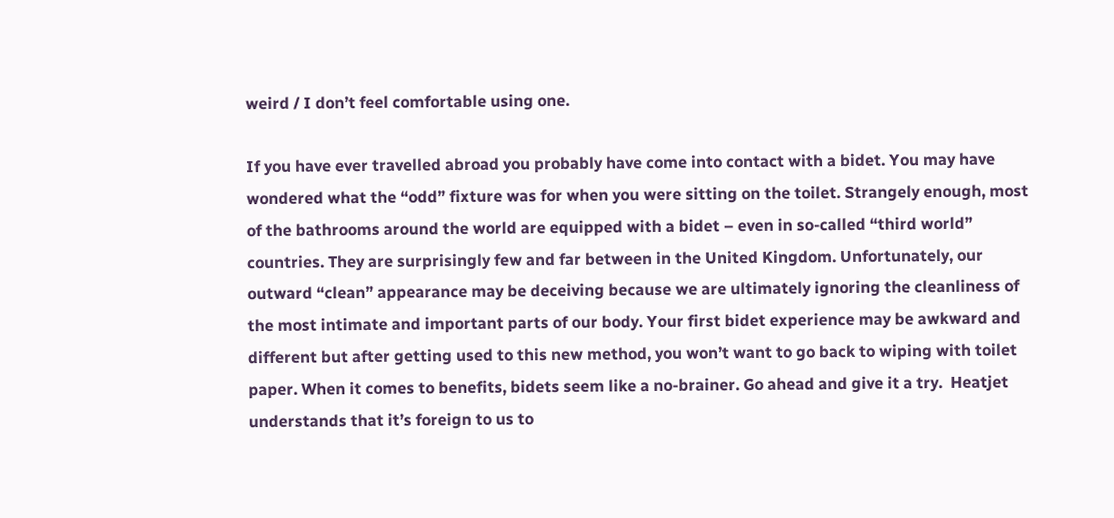weird / I don’t feel comfortable using one.

If you have ever travelled abroad you probably have come into contact with a bidet. You may have wondered what the “odd” fixture was for when you were sitting on the toilet. Strangely enough, most of the bathrooms around the world are equipped with a bidet – even in so-called “third world” countries. They are surprisingly few and far between in the United Kingdom. Unfortunately, our outward “clean” appearance may be deceiving because we are ultimately ignoring the cleanliness of the most intimate and important parts of our body. Your first bidet experience may be awkward and different but after getting used to this new method, you won’t want to go back to wiping with toilet paper. When it comes to benefits, bidets seem like a no-brainer. Go ahead and give it a try.  Heatjet  understands that it’s foreign to us to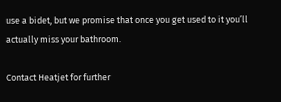use a bidet, but we promise that once you get used to it you’ll actually miss your bathroom.

Contact Heatjet for further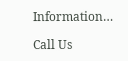Information…

Call Us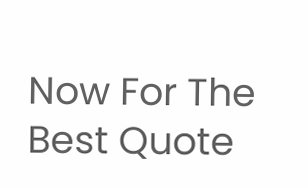Now For The Best Quote